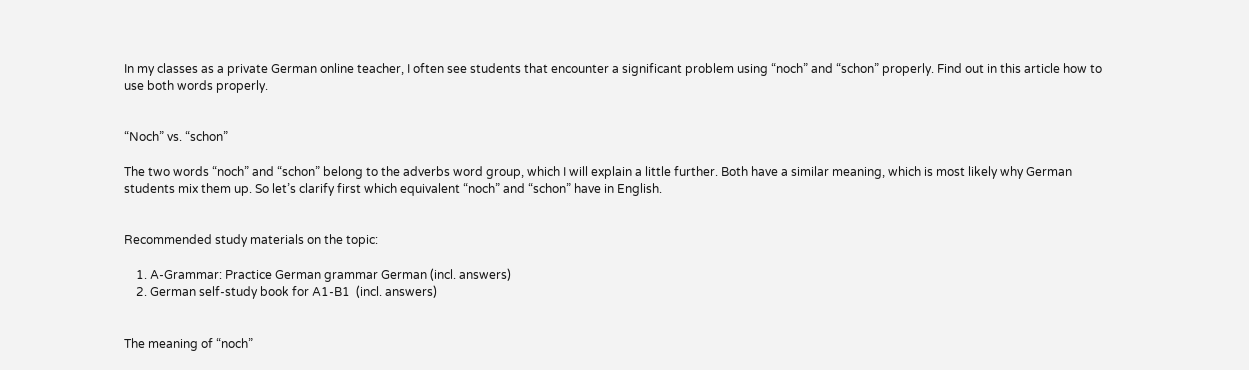In my classes as a private German online teacher, I often see students that encounter a significant problem using “noch” and “schon” properly. Find out in this article how to use both words properly.


“Noch” vs. “schon”

The two words “noch” and “schon” belong to the adverbs word group, which I will explain a little further. Both have a similar meaning, which is most likely why German students mix them up. So let’s clarify first which equivalent “noch” and “schon” have in English.


Recommended study materials on the topic:

    1. A-Grammar: Practice German grammar German (incl. answers)
    2. German self-study book for A1-B1  (incl. answers)


The meaning of “noch”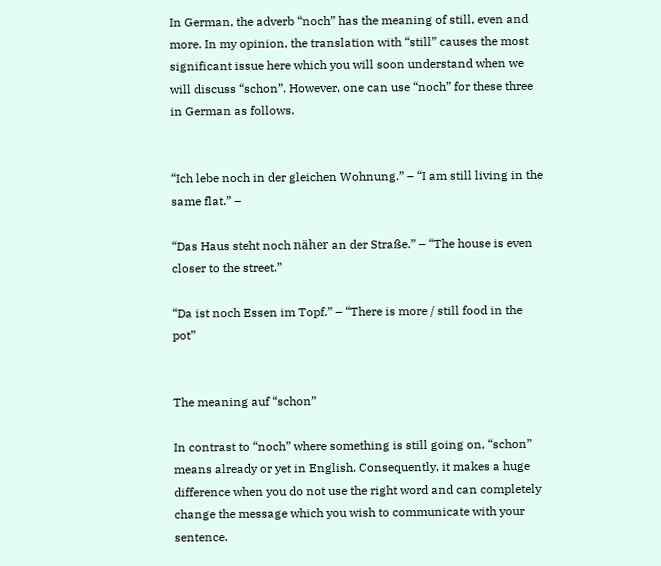In German, the adverb “noch” has the meaning of still, even and more. In my opinion, the translation with “still” causes the most significant issue here which you will soon understand when we will discuss “schon”. However, one can use “noch” for these three in German as follows.


“Ich lebe noch in der gleichen Wohnung.” – “I am still living in the same flat.” –

“Das Haus steht noch näher an der Straße.” – “The house is even closer to the street.”

“Da ist noch Essen im Topf.” – “There is more / still food in the pot”


The meaning auf “schon”

In contrast to “noch” where something is still going on, “schon” means already or yet in English. Consequently, it makes a huge difference when you do not use the right word and can completely change the message which you wish to communicate with your sentence.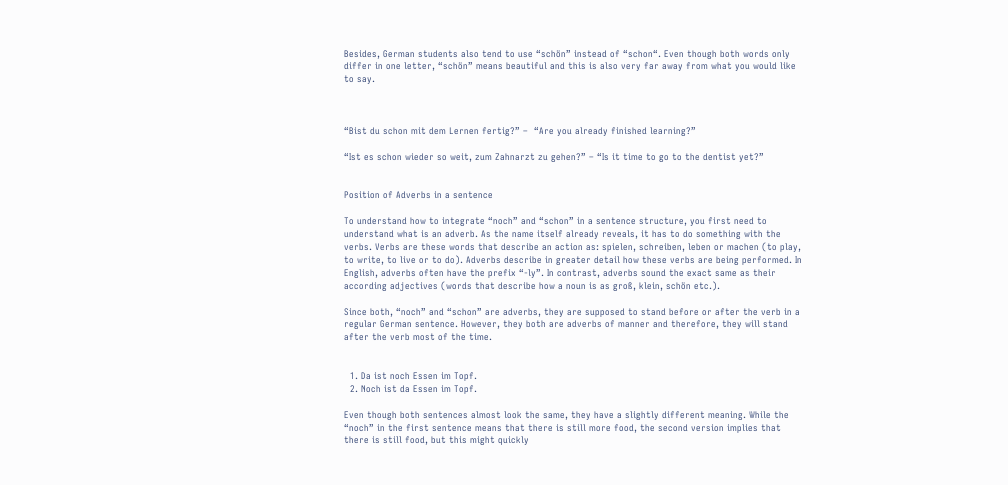Besides, German students also tend to use “schön” instead of “schon“. Even though both words only differ in one letter, “schön” means beautiful and this is also very far away from what you would like to say.



“Bist du schon mit dem Lernen fertig?” –  “Are you already finished learning?”

“Ist es schon wieder so weit, zum Zahnarzt zu gehen?” – “Is it time to go to the dentist yet?”


Position of Adverbs in a sentence

To understand how to integrate “noch” and “schon” in a sentence structure, you first need to understand what is an adverb. As the name itself already reveals, it has to do something with the verbs. Verbs are these words that describe an action as: spielen, schreiben, leben or machen (to play, to write, to live or to do). Adverbs describe in greater detail how these verbs are being performed. In English, adverbs often have the prefix “-ly”. In contrast, adverbs sound the exact same as their according adjectives (words that describe how a noun is as groß, klein, schön etc.).

Since both, “noch” and “schon” are adverbs, they are supposed to stand before or after the verb in a regular German sentence. However, they both are adverbs of manner and therefore, they will stand after the verb most of the time.


  1. Da ist noch Essen im Topf.
  2. Noch ist da Essen im Topf.

Even though both sentences almost look the same, they have a slightly different meaning. While the “noch” in the first sentence means that there is still more food, the second version implies that there is still food, but this might quickly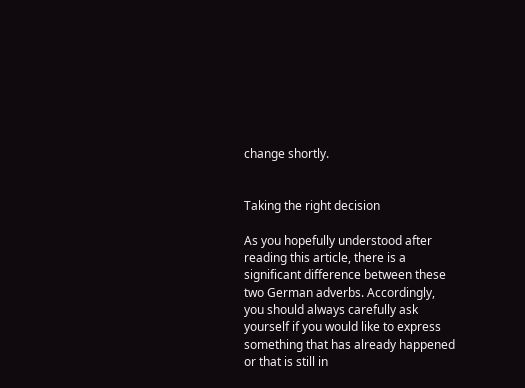change shortly.


Taking the right decision

As you hopefully understood after reading this article, there is a significant difference between these two German adverbs. Accordingly, you should always carefully ask yourself if you would like to express something that has already happened or that is still in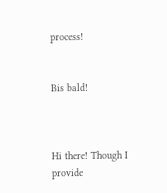process!


Bis bald!



Hi there! Though I provide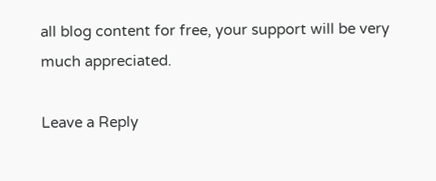all blog content for free, your support will be very much appreciated.

Leave a Reply